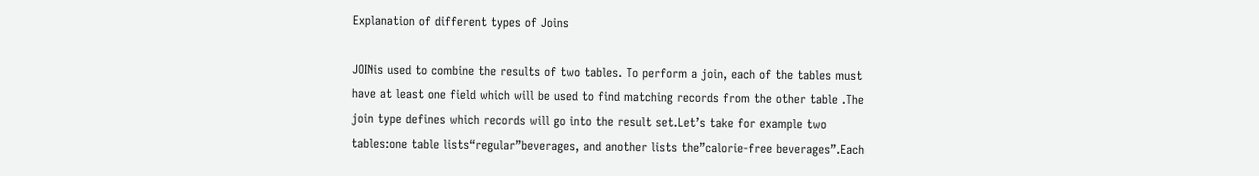Explanation of different types of Joins

JOINis used to combine the results of two tables. To perform a join, each of the tables must have at least one field which will be used to find matching records from the other table .The join type defines which records will go into the result set.Let’s take for example two tables:one table lists“regular”beverages, and another lists the”calorie-free beverages”.Each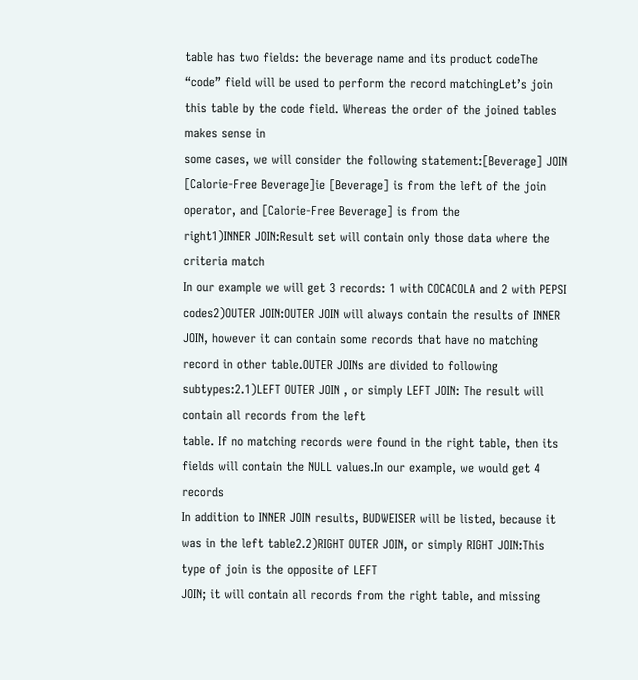table has two fields: the beverage name and its product codeThe “code” field will be used to perform the record matchingLet’s join this table by the code field. Whereas the order of the joined tables makes sense in
some cases, we will consider the following statement:[Beverage] JOIN [Calorie-Free Beverage]ie [Beverage] is from the left of the join operator, and [Calorie-Free Beverage] is from the
right1)INNER JOIN:Result set will contain only those data where the criteria match
In our example we will get 3 records: 1 with COCACOLA and 2 with PEPSI codes2)OUTER JOIN:OUTER JOIN will always contain the results of INNER JOIN, however it can contain some records that have no matching record in other table.OUTER JOINs are divided to following subtypes:2.1)LEFT OUTER JOIN , or simply LEFT JOIN: The result will contain all records from the left
table. If no matching records were found in the right table, then its fields will contain the NULL values.In our example, we would get 4 records
In addition to INNER JOIN results, BUDWEISER will be listed, because it was in the left table2.2)RIGHT OUTER JOIN, or simply RIGHT JOIN:This type of join is the opposite of LEFT
JOIN; it will contain all records from the right table, and missing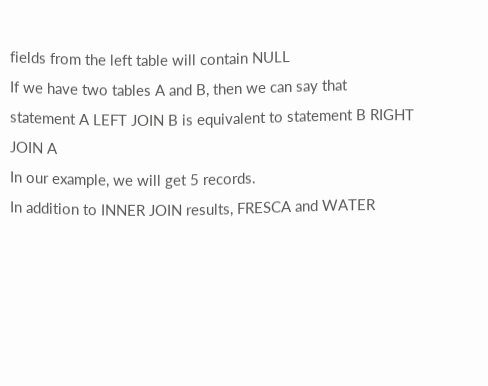fields from the left table will contain NULL
If we have two tables A and B, then we can say that statement A LEFT JOIN B is equivalent to statement B RIGHT JOIN A
In our example, we will get 5 records.
In addition to INNER JOIN results, FRESCA and WATER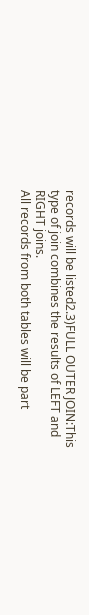records will be listed2.3)FULL OUTER JOIN:This type of join combines the results of LEFT and RIGHT joins.
All records from both tables will be part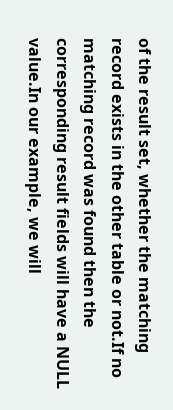of the result set, whether the matching record exists in the other table or not.If no matching record was found then the corresponding result fields will have a NULL value.In our example, we will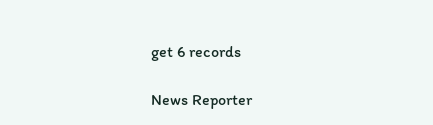get 6 records

News Reporter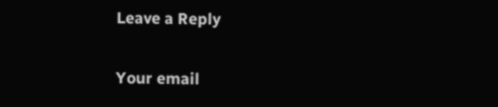Leave a Reply

Your email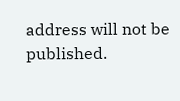address will not be published.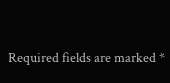Required fields are marked *